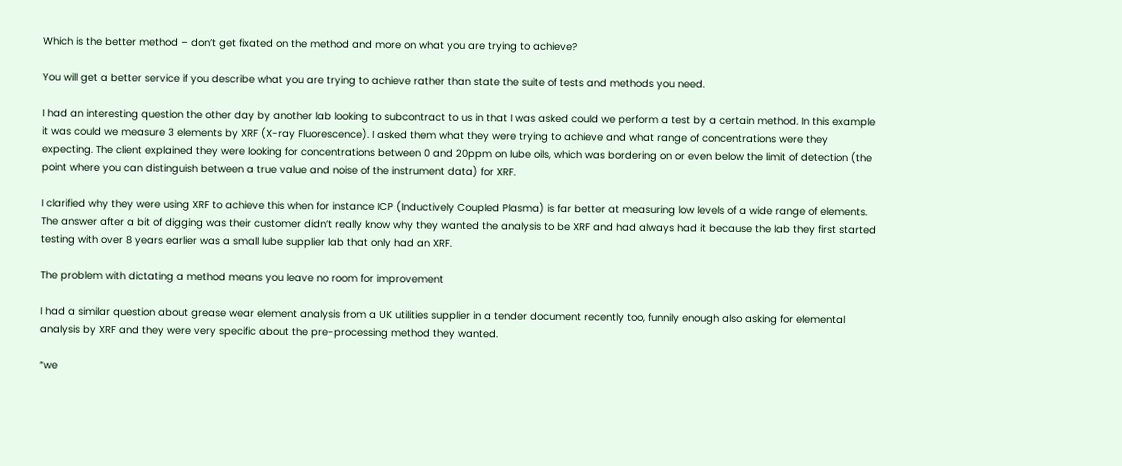Which is the better method – don’t get fixated on the method and more on what you are trying to achieve?

You will get a better service if you describe what you are trying to achieve rather than state the suite of tests and methods you need.

I had an interesting question the other day by another lab looking to subcontract to us in that I was asked could we perform a test by a certain method. In this example it was could we measure 3 elements by XRF (X-ray Fluorescence). I asked them what they were trying to achieve and what range of concentrations were they expecting. The client explained they were looking for concentrations between 0 and 20ppm on lube oils, which was bordering on or even below the limit of detection (the point where you can distinguish between a true value and noise of the instrument data) for XRF.

I clarified why they were using XRF to achieve this when for instance ICP (Inductively Coupled Plasma) is far better at measuring low levels of a wide range of elements. The answer after a bit of digging was their customer didn’t really know why they wanted the analysis to be XRF and had always had it because the lab they first started testing with over 8 years earlier was a small lube supplier lab that only had an XRF.

The problem with dictating a method means you leave no room for improvement

I had a similar question about grease wear element analysis from a UK utilities supplier in a tender document recently too, funnily enough also asking for elemental analysis by XRF and they were very specific about the pre-processing method they wanted.

“we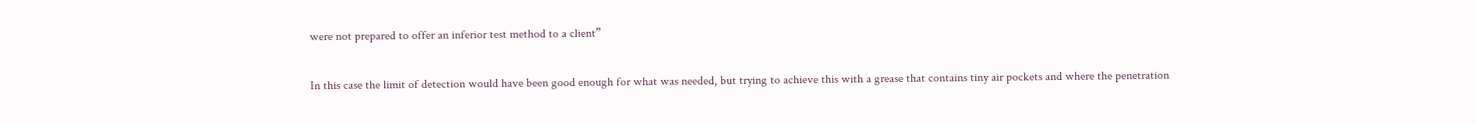were not prepared to offer an inferior test method to a client”

In this case the limit of detection would have been good enough for what was needed, but trying to achieve this with a grease that contains tiny air pockets and where the penetration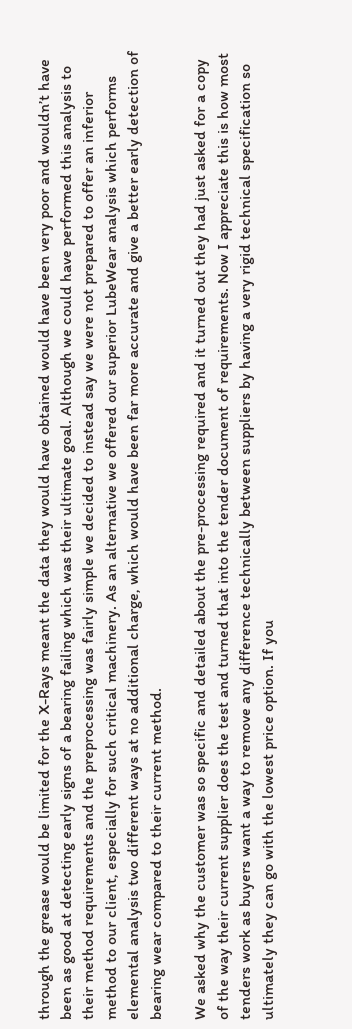through the grease would be limited for the X-Rays meant the data they would have obtained would have been very poor and wouldn’t have been as good at detecting early signs of a bearing failing which was their ultimate goal. Although we could have performed this analysis to their method requirements and the preprocessing was fairly simple we decided to instead say we were not prepared to offer an inferior method to our client, especially for such critical machinery. As an alternative we offered our superior LubeWear analysis which performs elemental analysis two different ways at no additional charge, which would have been far more accurate and give a better early detection of bearing wear compared to their current method.

We asked why the customer was so specific and detailed about the pre-processing required and it turned out they had just asked for a copy of the way their current supplier does the test and turned that into the tender document of requirements. Now I appreciate this is how most tenders work as buyers want a way to remove any difference technically between suppliers by having a very rigid technical specification so ultimately they can go with the lowest price option. If you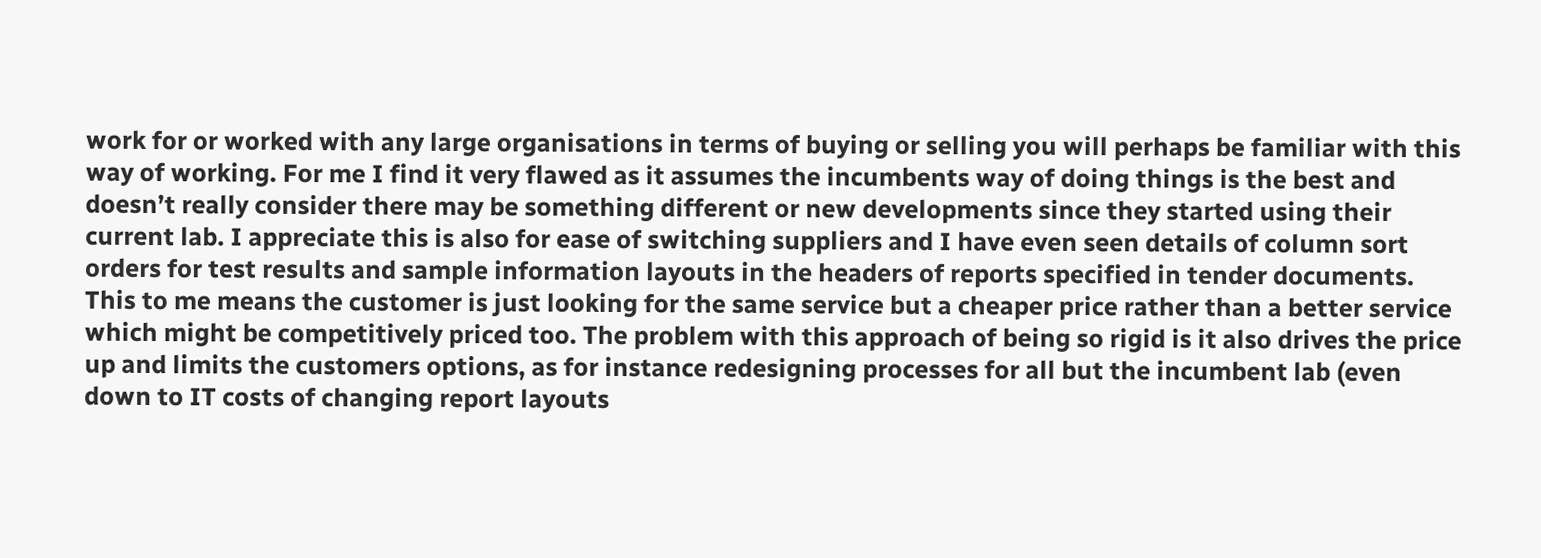work for or worked with any large organisations in terms of buying or selling you will perhaps be familiar with this way of working. For me I find it very flawed as it assumes the incumbents way of doing things is the best and doesn’t really consider there may be something different or new developments since they started using their current lab. I appreciate this is also for ease of switching suppliers and I have even seen details of column sort orders for test results and sample information layouts in the headers of reports specified in tender documents. This to me means the customer is just looking for the same service but a cheaper price rather than a better service which might be competitively priced too. The problem with this approach of being so rigid is it also drives the price up and limits the customers options, as for instance redesigning processes for all but the incumbent lab (even down to IT costs of changing report layouts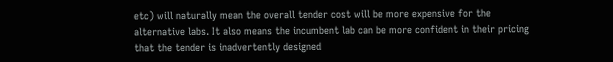etc) will naturally mean the overall tender cost will be more expensive for the alternative labs. It also means the incumbent lab can be more confident in their pricing that the tender is inadvertently designed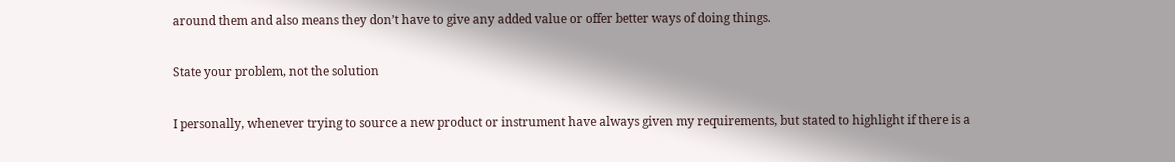around them and also means they don’t have to give any added value or offer better ways of doing things.

State your problem, not the solution

I personally, whenever trying to source a new product or instrument have always given my requirements, but stated to highlight if there is a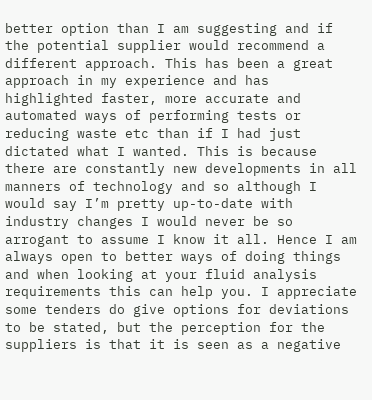better option than I am suggesting and if the potential supplier would recommend a different approach. This has been a great approach in my experience and has highlighted faster, more accurate and automated ways of performing tests or reducing waste etc than if I had just dictated what I wanted. This is because there are constantly new developments in all manners of technology and so although I would say I’m pretty up-to-date with industry changes I would never be so arrogant to assume I know it all. Hence I am always open to better ways of doing things and when looking at your fluid analysis requirements this can help you. I appreciate some tenders do give options for deviations to be stated, but the perception for the suppliers is that it is seen as a negative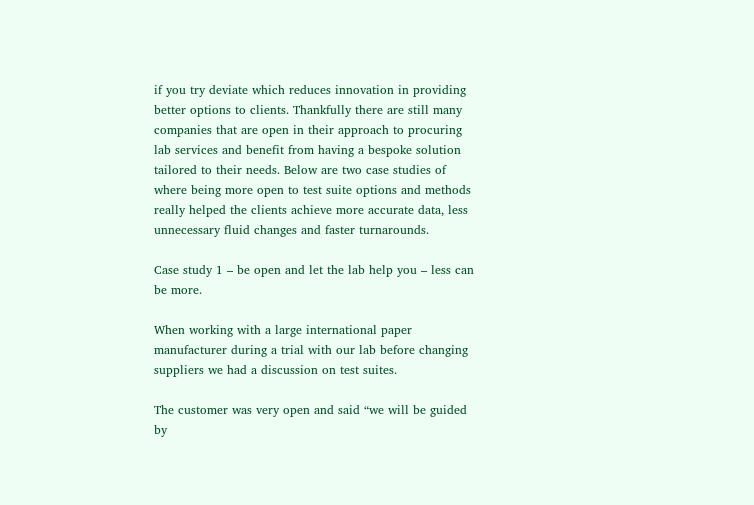if you try deviate which reduces innovation in providing better options to clients. Thankfully there are still many companies that are open in their approach to procuring lab services and benefit from having a bespoke solution tailored to their needs. Below are two case studies of where being more open to test suite options and methods really helped the clients achieve more accurate data, less unnecessary fluid changes and faster turnarounds.

Case study 1 – be open and let the lab help you – less can be more.

When working with a large international paper manufacturer during a trial with our lab before changing suppliers we had a discussion on test suites.

The customer was very open and said “we will be guided by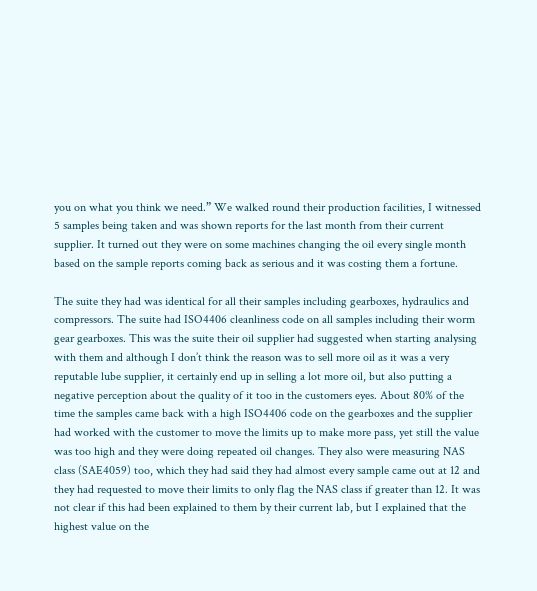you on what you think we need.” We walked round their production facilities, I witnessed 5 samples being taken and was shown reports for the last month from their current supplier. It turned out they were on some machines changing the oil every single month based on the sample reports coming back as serious and it was costing them a fortune.

The suite they had was identical for all their samples including gearboxes, hydraulics and compressors. The suite had ISO4406 cleanliness code on all samples including their worm gear gearboxes. This was the suite their oil supplier had suggested when starting analysing with them and although I don’t think the reason was to sell more oil as it was a very reputable lube supplier, it certainly end up in selling a lot more oil, but also putting a negative perception about the quality of it too in the customers eyes. About 80% of the time the samples came back with a high ISO4406 code on the gearboxes and the supplier had worked with the customer to move the limits up to make more pass, yet still the value was too high and they were doing repeated oil changes. They also were measuring NAS class (SAE4059) too, which they had said they had almost every sample came out at 12 and they had requested to move their limits to only flag the NAS class if greater than 12. It was not clear if this had been explained to them by their current lab, but I explained that the highest value on the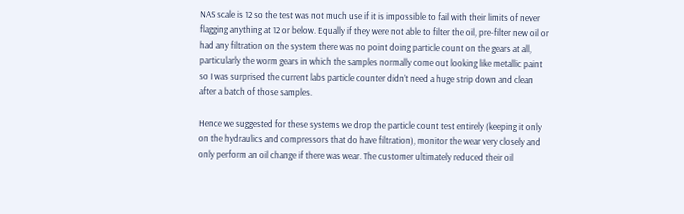NAS scale is 12 so the test was not much use if it is impossible to fail with their limits of never flagging anything at 12 or below. Equally if they were not able to filter the oil, pre-filter new oil or had any filtration on the system there was no point doing particle count on the gears at all, particularly the worm gears in which the samples normally come out looking like metallic paint so I was surprised the current labs particle counter didn’t need a huge strip down and clean after a batch of those samples.

Hence we suggested for these systems we drop the particle count test entirely (keeping it only on the hydraulics and compressors that do have filtration), monitor the wear very closely and only perform an oil change if there was wear. The customer ultimately reduced their oil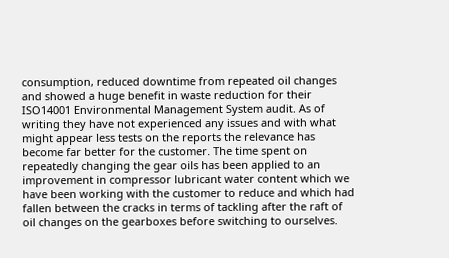consumption, reduced downtime from repeated oil changes and showed a huge benefit in waste reduction for their ISO14001 Environmental Management System audit. As of writing they have not experienced any issues and with what might appear less tests on the reports the relevance has become far better for the customer. The time spent on repeatedly changing the gear oils has been applied to an improvement in compressor lubricant water content which we have been working with the customer to reduce and which had fallen between the cracks in terms of tackling after the raft of oil changes on the gearboxes before switching to ourselves.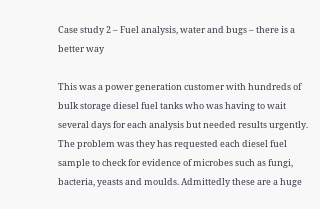Case study 2 – Fuel analysis, water and bugs – there is a better way

This was a power generation customer with hundreds of bulk storage diesel fuel tanks who was having to wait several days for each analysis but needed results urgently. The problem was they has requested each diesel fuel sample to check for evidence of microbes such as fungi, bacteria, yeasts and moulds. Admittedly these are a huge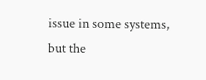issue in some systems, but the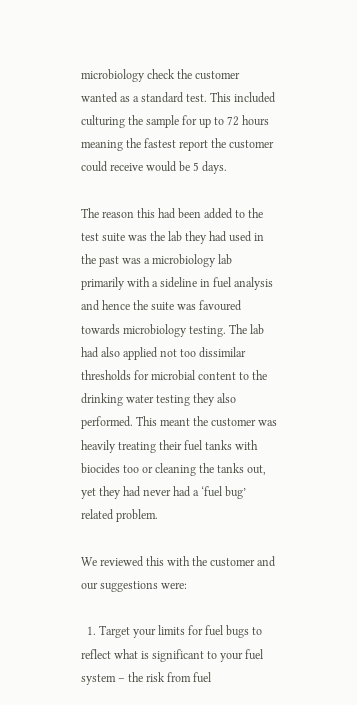microbiology check the customer wanted as a standard test. This included culturing the sample for up to 72 hours meaning the fastest report the customer could receive would be 5 days.

The reason this had been added to the test suite was the lab they had used in the past was a microbiology lab primarily with a sideline in fuel analysis and hence the suite was favoured towards microbiology testing. The lab had also applied not too dissimilar thresholds for microbial content to the drinking water testing they also performed. This meant the customer was heavily treating their fuel tanks with biocides too or cleaning the tanks out, yet they had never had a ‘fuel bug’ related problem.

We reviewed this with the customer and our suggestions were:

  1. Target your limits for fuel bugs to reflect what is significant to your fuel system – the risk from fuel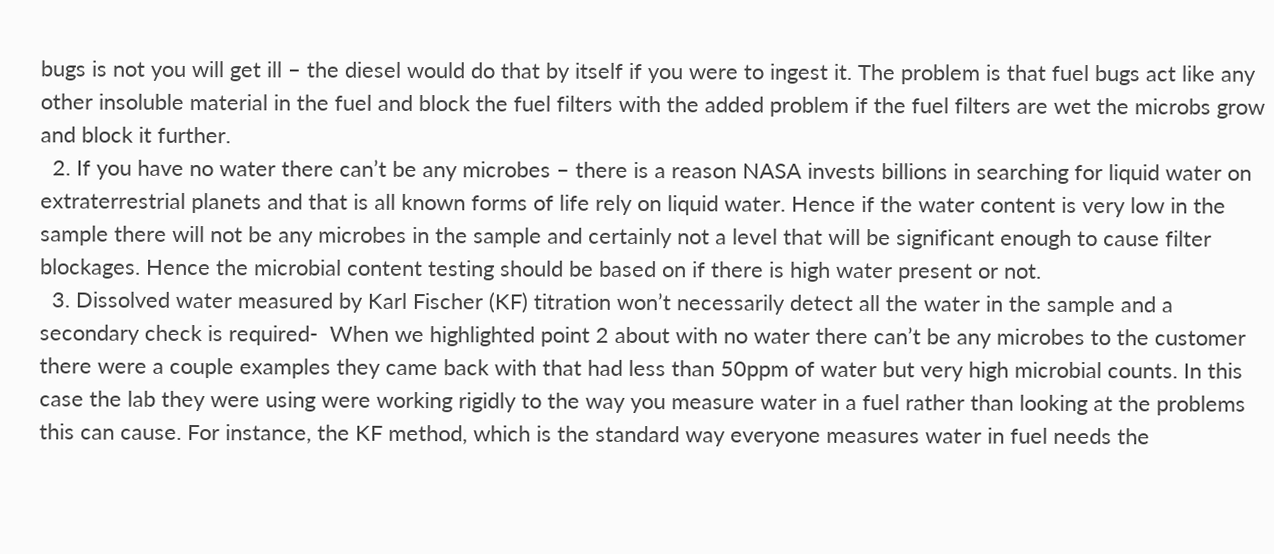bugs is not you will get ill – the diesel would do that by itself if you were to ingest it. The problem is that fuel bugs act like any other insoluble material in the fuel and block the fuel filters with the added problem if the fuel filters are wet the microbs grow and block it further.
  2. If you have no water there can’t be any microbes – there is a reason NASA invests billions in searching for liquid water on extraterrestrial planets and that is all known forms of life rely on liquid water. Hence if the water content is very low in the sample there will not be any microbes in the sample and certainly not a level that will be significant enough to cause filter blockages. Hence the microbial content testing should be based on if there is high water present or not.
  3. Dissolved water measured by Karl Fischer (KF) titration won’t necessarily detect all the water in the sample and a secondary check is required-  When we highlighted point 2 about with no water there can’t be any microbes to the customer there were a couple examples they came back with that had less than 50ppm of water but very high microbial counts. In this case the lab they were using were working rigidly to the way you measure water in a fuel rather than looking at the problems this can cause. For instance, the KF method, which is the standard way everyone measures water in fuel needs the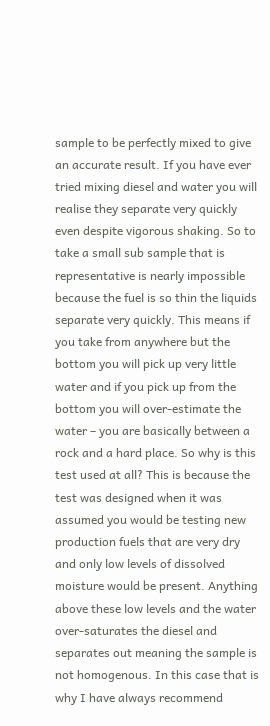sample to be perfectly mixed to give an accurate result. If you have ever tried mixing diesel and water you will realise they separate very quickly even despite vigorous shaking. So to take a small sub sample that is representative is nearly impossible because the fuel is so thin the liquids separate very quickly. This means if you take from anywhere but the bottom you will pick up very little water and if you pick up from the bottom you will over-estimate the water – you are basically between a rock and a hard place. So why is this test used at all? This is because the test was designed when it was assumed you would be testing new production fuels that are very dry and only low levels of dissolved moisture would be present. Anything above these low levels and the water over-saturates the diesel and separates out meaning the sample is not homogenous. In this case that is why I have always recommend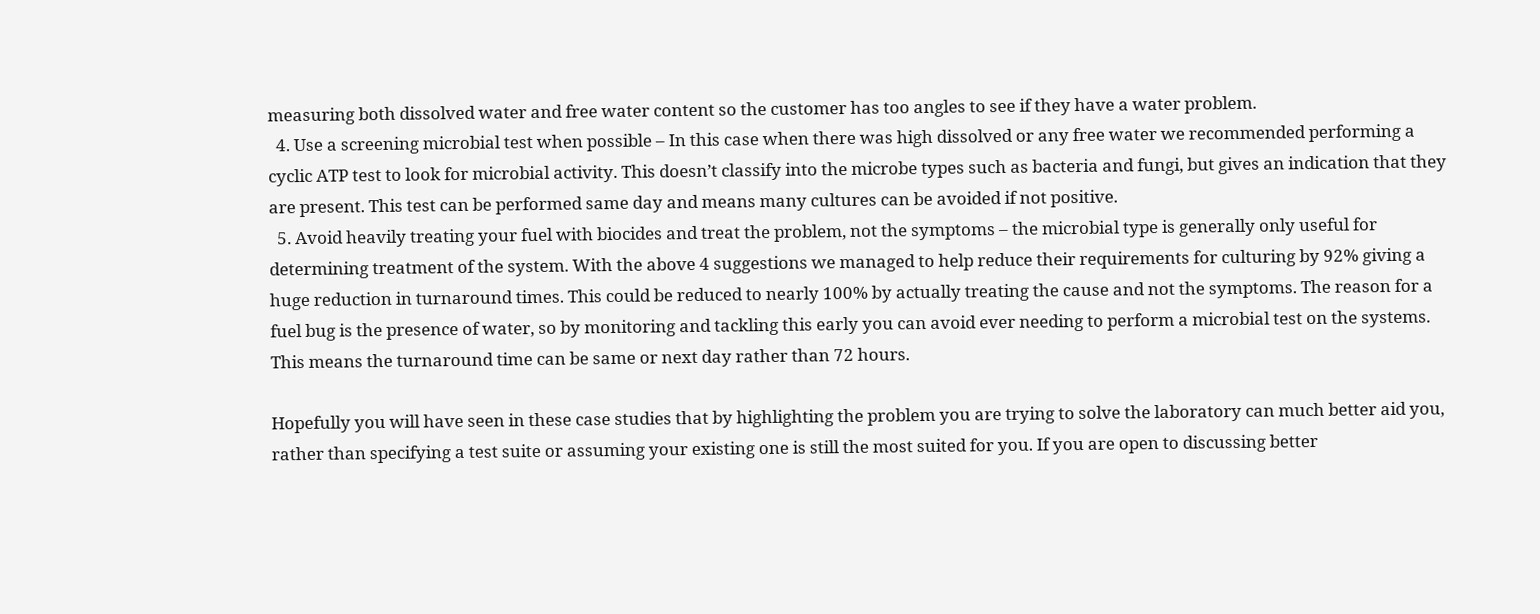measuring both dissolved water and free water content so the customer has too angles to see if they have a water problem.
  4. Use a screening microbial test when possible – In this case when there was high dissolved or any free water we recommended performing a cyclic ATP test to look for microbial activity. This doesn’t classify into the microbe types such as bacteria and fungi, but gives an indication that they are present. This test can be performed same day and means many cultures can be avoided if not positive.
  5. Avoid heavily treating your fuel with biocides and treat the problem, not the symptoms – the microbial type is generally only useful for determining treatment of the system. With the above 4 suggestions we managed to help reduce their requirements for culturing by 92% giving a huge reduction in turnaround times. This could be reduced to nearly 100% by actually treating the cause and not the symptoms. The reason for a fuel bug is the presence of water, so by monitoring and tackling this early you can avoid ever needing to perform a microbial test on the systems. This means the turnaround time can be same or next day rather than 72 hours.

Hopefully you will have seen in these case studies that by highlighting the problem you are trying to solve the laboratory can much better aid you, rather than specifying a test suite or assuming your existing one is still the most suited for you. If you are open to discussing better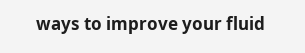ways to improve your fluid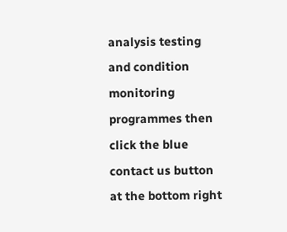analysis testing and condition monitoring programmes then click the blue contact us button at the bottom right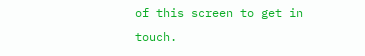of this screen to get in touch.